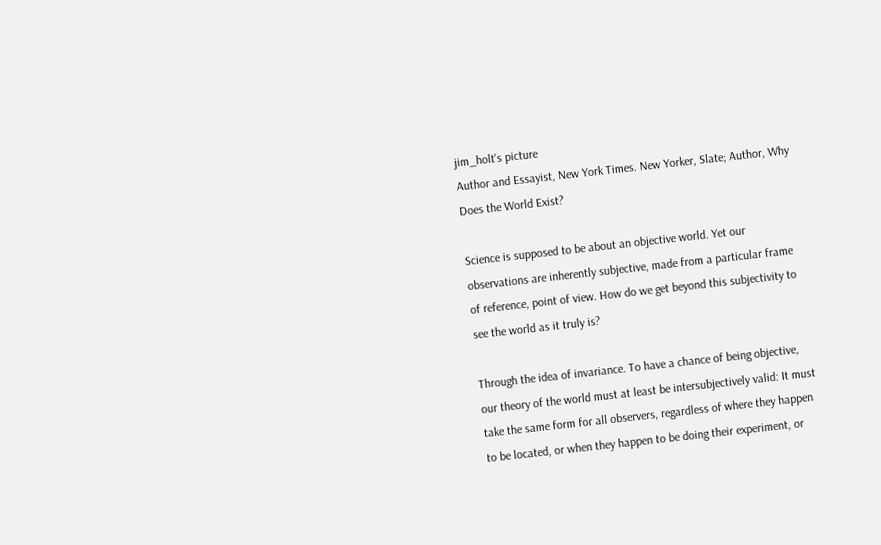jim_holt's picture
Author and Essayist, New York Times. New Yorker, Slate; Author, Why Does the World Exist?

Science is supposed to be about an objective world. Yet our observations are inherently subjective, made from a particular frame of reference, point of view. How do we get beyond this subjectivity to see the world as it truly is?

Through the idea of invariance. To have a chance of being objective, our theory of the world must at least be intersubjectively valid: It must take the same form for all observers, regardless of where they happen to be located, or when they happen to be doing their experiment, or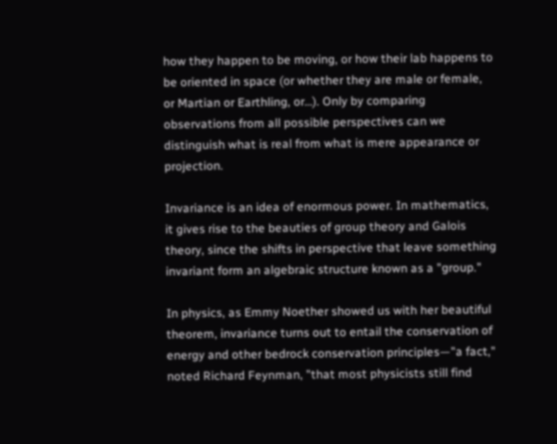how they happen to be moving, or how their lab happens to be oriented in space (or whether they are male or female, or Martian or Earthling, or…). Only by comparing observations from all possible perspectives can we distinguish what is real from what is mere appearance or projection.

Invariance is an idea of enormous power. In mathematics, it gives rise to the beauties of group theory and Galois theory, since the shifts in perspective that leave something invariant form an algebraic structure known as a "group."

In physics, as Emmy Noether showed us with her beautiful theorem, invariance turns out to entail the conservation of energy and other bedrock conservation principles—"a fact," noted Richard Feynman, "that most physicists still find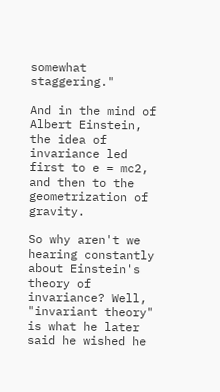somewhat staggering."

And in the mind of Albert Einstein, the idea of invariance led first to e = mc2, and then to the geometrization of gravity.

So why aren't we hearing constantly about Einstein's theory of invariance? Well, "invariant theory" is what he later said he wished he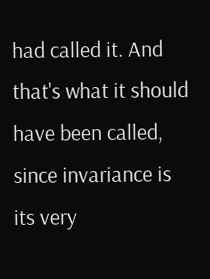had called it. And that's what it should have been called, since invariance is its very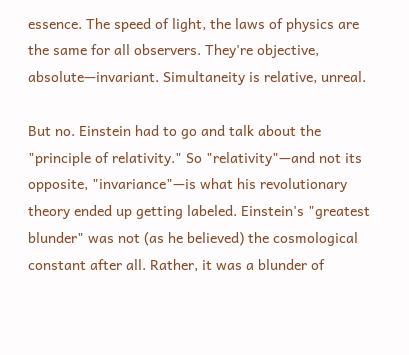essence. The speed of light, the laws of physics are the same for all observers. They're objective, absolute—invariant. Simultaneity is relative, unreal.

But no. Einstein had to go and talk about the "principle of relativity." So "relativity"—and not its opposite, "invariance"—is what his revolutionary theory ended up getting labeled. Einstein's "greatest blunder" was not (as he believed) the cosmological constant after all. Rather, it was a blunder of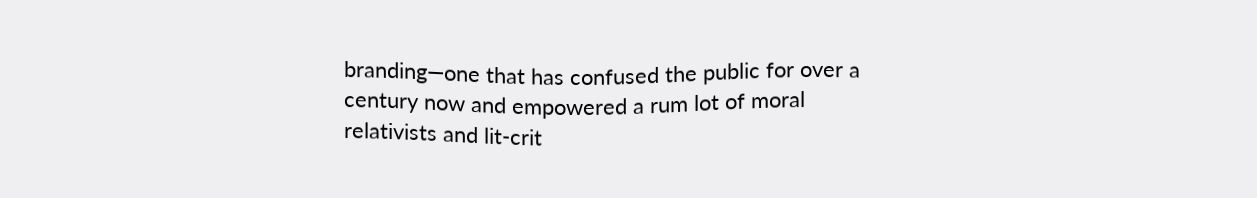branding—one that has confused the public for over a century now and empowered a rum lot of moral relativists and lit-crit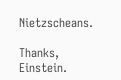Nietzscheans.

Thanks, Einstein.